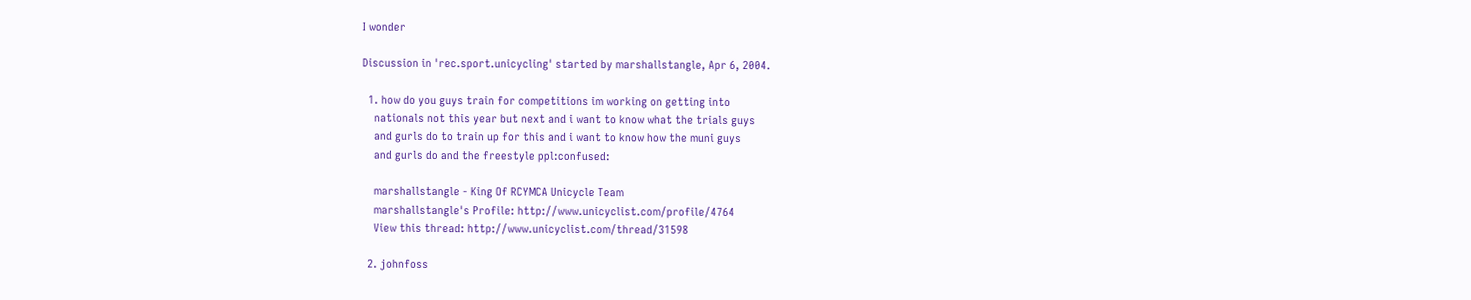I wonder

Discussion in 'rec.sport.unicycling' started by marshallstangle, Apr 6, 2004.

  1. how do you guys train for competitions im working on getting into
    nationals not this year but next and i want to know what the trials guys
    and gurls do to train up for this and i want to know how the muni guys
    and gurls do and the freestyle ppl:confused:

    marshallstangle - King Of RCYMCA Unicycle Team
    marshallstangle's Profile: http://www.unicyclist.com/profile/4764
    View this thread: http://www.unicyclist.com/thread/31598

  2. johnfoss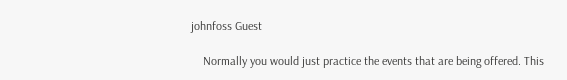johnfoss Guest

    Normally you would just practice the events that are being offered. This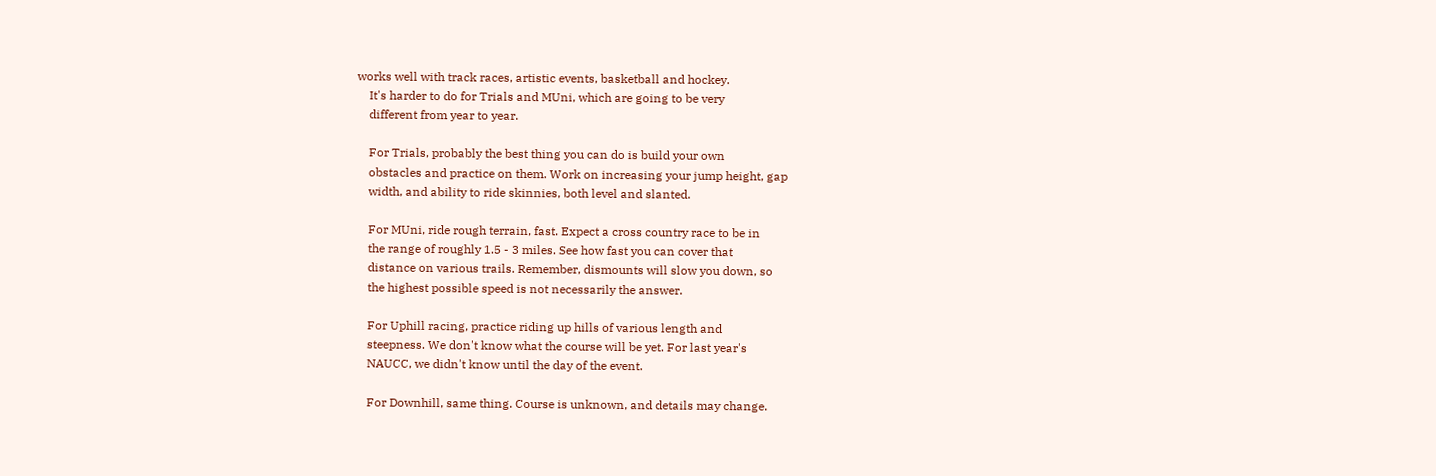works well with track races, artistic events, basketball and hockey.
    It's harder to do for Trials and MUni, which are going to be very
    different from year to year.

    For Trials, probably the best thing you can do is build your own
    obstacles and practice on them. Work on increasing your jump height, gap
    width, and ability to ride skinnies, both level and slanted.

    For MUni, ride rough terrain, fast. Expect a cross country race to be in
    the range of roughly 1.5 - 3 miles. See how fast you can cover that
    distance on various trails. Remember, dismounts will slow you down, so
    the highest possible speed is not necessarily the answer.

    For Uphill racing, practice riding up hills of various length and
    steepness. We don't know what the course will be yet. For last year's
    NAUCC, we didn't know until the day of the event.

    For Downhill, same thing. Course is unknown, and details may change.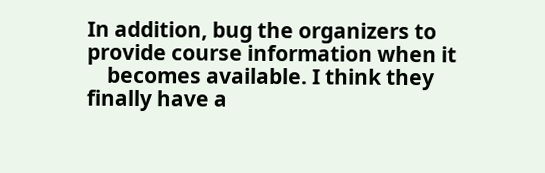In addition, bug the organizers to provide course information when it
    becomes available. I think they finally have a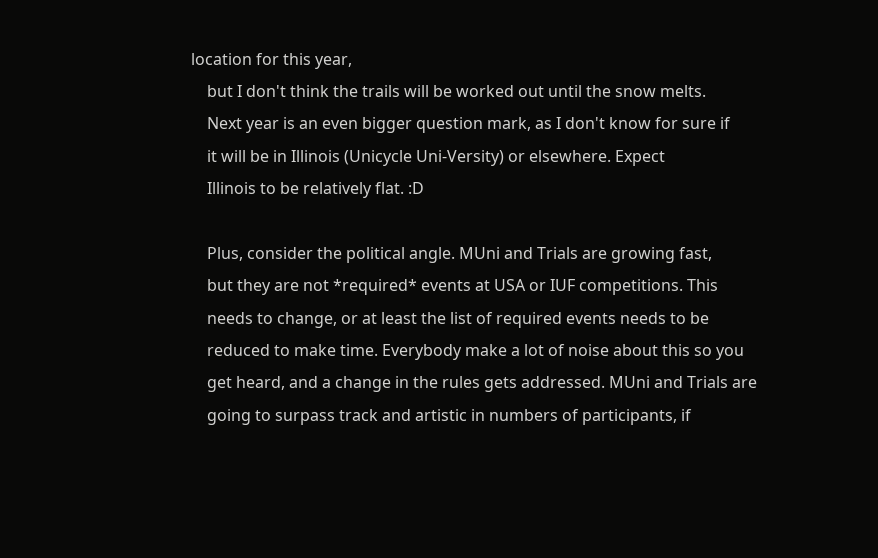location for this year,
    but I don't think the trails will be worked out until the snow melts.
    Next year is an even bigger question mark, as I don't know for sure if
    it will be in Illinois (Unicycle Uni-Versity) or elsewhere. Expect
    Illinois to be relatively flat. :D

    Plus, consider the political angle. MUni and Trials are growing fast,
    but they are not *required* events at USA or IUF competitions. This
    needs to change, or at least the list of required events needs to be
    reduced to make time. Everybody make a lot of noise about this so you
    get heard, and a change in the rules gets addressed. MUni and Trials are
    going to surpass track and artistic in numbers of participants, if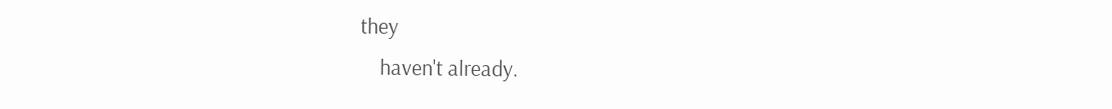they
    haven't already.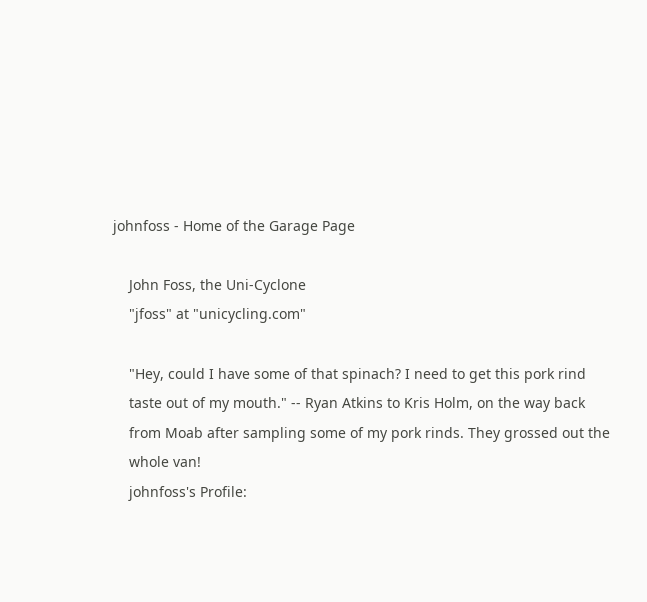johnfoss - Home of the Garage Page

    John Foss, the Uni-Cyclone
    "jfoss" at "unicycling.com"

    "Hey, could I have some of that spinach? I need to get this pork rind
    taste out of my mouth." -- Ryan Atkins to Kris Holm, on the way back
    from Moab after sampling some of my pork rinds. They grossed out the
    whole van!
    johnfoss's Profile: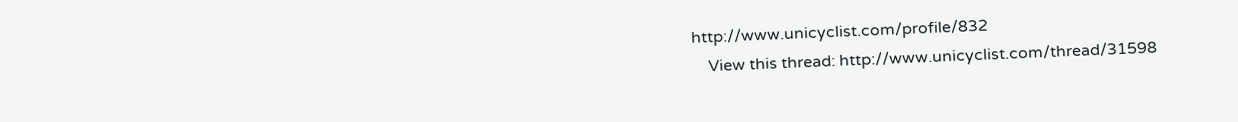http://www.unicyclist.com/profile/832
    View this thread: http://www.unicyclist.com/thread/31598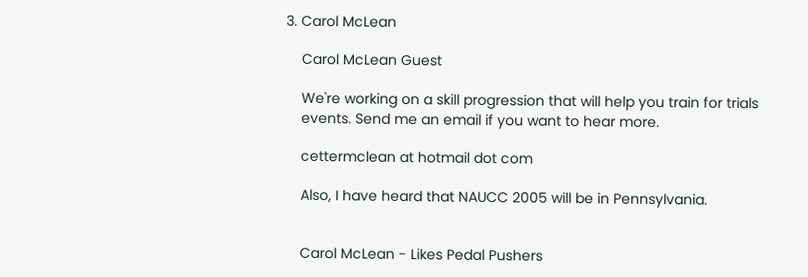3. Carol McLean

    Carol McLean Guest

    We're working on a skill progression that will help you train for trials
    events. Send me an email if you want to hear more.

    cettermclean at hotmail dot com

    Also, I have heard that NAUCC 2005 will be in Pennsylvania.


    Carol McLean - Likes Pedal Pushers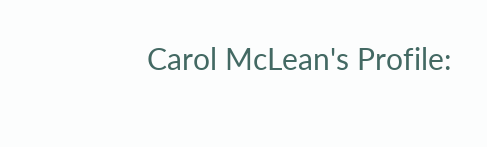Carol McLean's Profile: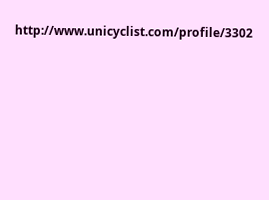http://www.unicyclist.com/profile/3302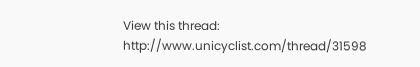View this thread: http://www.unicyclist.com/thread/31598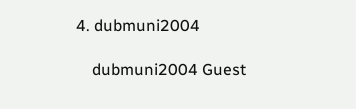4. dubmuni2004

    dubmuni2004 Guest